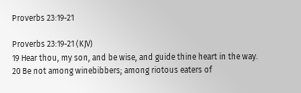Proverbs 23:19-21

Proverbs 23:19-21 (KJV)
19 Hear thou, my son, and be wise, and guide thine heart in the way.
20 Be not among winebibbers; among riotous eaters of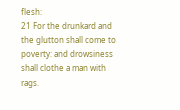flesh:
21 For the drunkard and the glutton shall come to poverty: and drowsiness shall clothe a man with rags.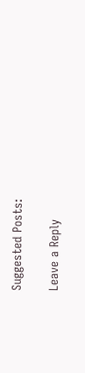Suggested Posts:

Leave a Reply